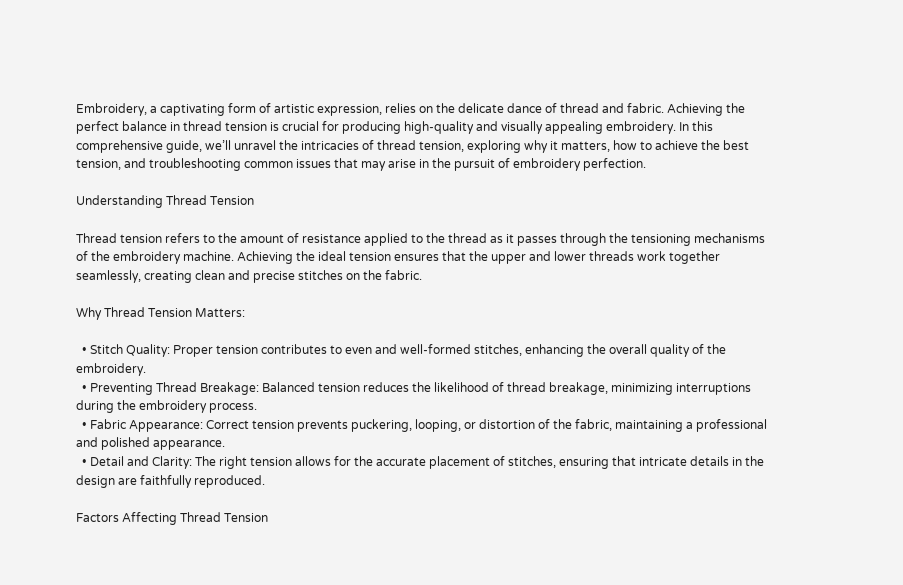Embroidery, a captivating form of artistic expression, relies on the delicate dance of thread and fabric. Achieving the perfect balance in thread tension is crucial for producing high-quality and visually appealing embroidery. In this comprehensive guide, we’ll unravel the intricacies of thread tension, exploring why it matters, how to achieve the best tension, and troubleshooting common issues that may arise in the pursuit of embroidery perfection.

Understanding Thread Tension

Thread tension refers to the amount of resistance applied to the thread as it passes through the tensioning mechanisms of the embroidery machine. Achieving the ideal tension ensures that the upper and lower threads work together seamlessly, creating clean and precise stitches on the fabric.

Why Thread Tension Matters:

  • Stitch Quality: Proper tension contributes to even and well-formed stitches, enhancing the overall quality of the embroidery.
  • Preventing Thread Breakage: Balanced tension reduces the likelihood of thread breakage, minimizing interruptions during the embroidery process.
  • Fabric Appearance: Correct tension prevents puckering, looping, or distortion of the fabric, maintaining a professional and polished appearance.
  • Detail and Clarity: The right tension allows for the accurate placement of stitches, ensuring that intricate details in the design are faithfully reproduced.

Factors Affecting Thread Tension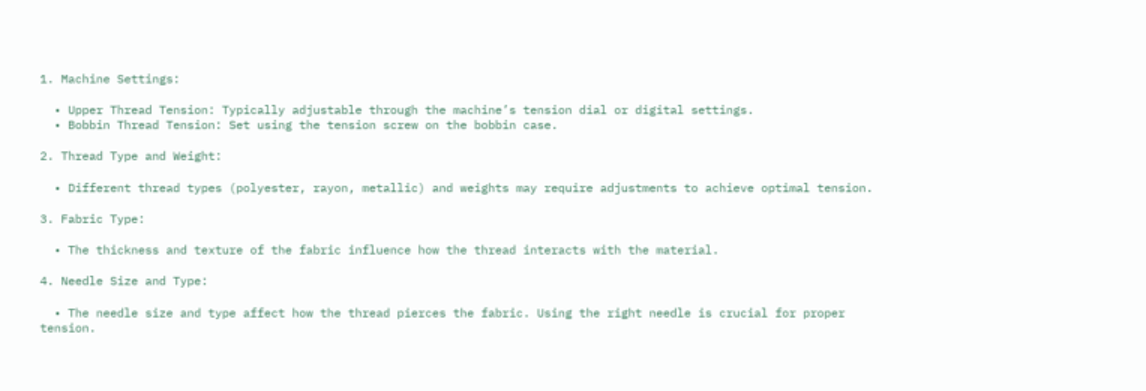1. Machine Settings:

  • Upper Thread Tension: Typically adjustable through the machine’s tension dial or digital settings.
  • Bobbin Thread Tension: Set using the tension screw on the bobbin case.

2. Thread Type and Weight:

  • Different thread types (polyester, rayon, metallic) and weights may require adjustments to achieve optimal tension.

3. Fabric Type:

  • The thickness and texture of the fabric influence how the thread interacts with the material.

4. Needle Size and Type:

  • The needle size and type affect how the thread pierces the fabric. Using the right needle is crucial for proper tension.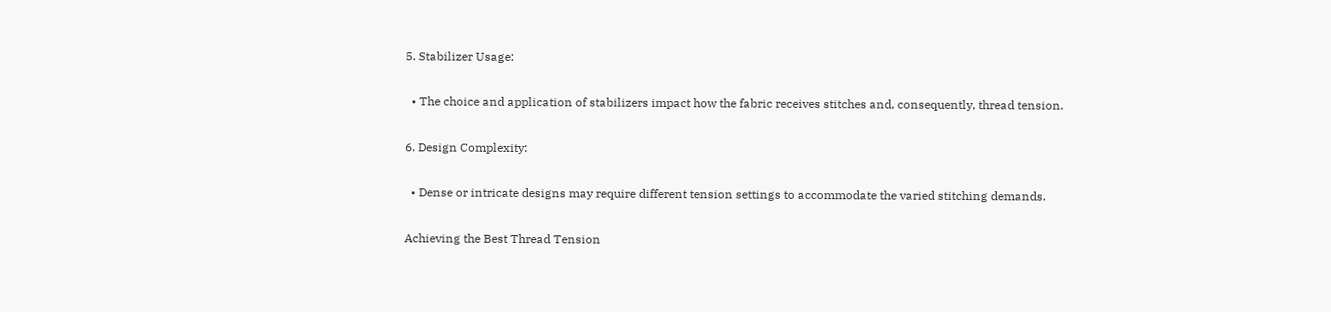5. Stabilizer Usage:

  • The choice and application of stabilizers impact how the fabric receives stitches and, consequently, thread tension.

6. Design Complexity:

  • Dense or intricate designs may require different tension settings to accommodate the varied stitching demands.

Achieving the Best Thread Tension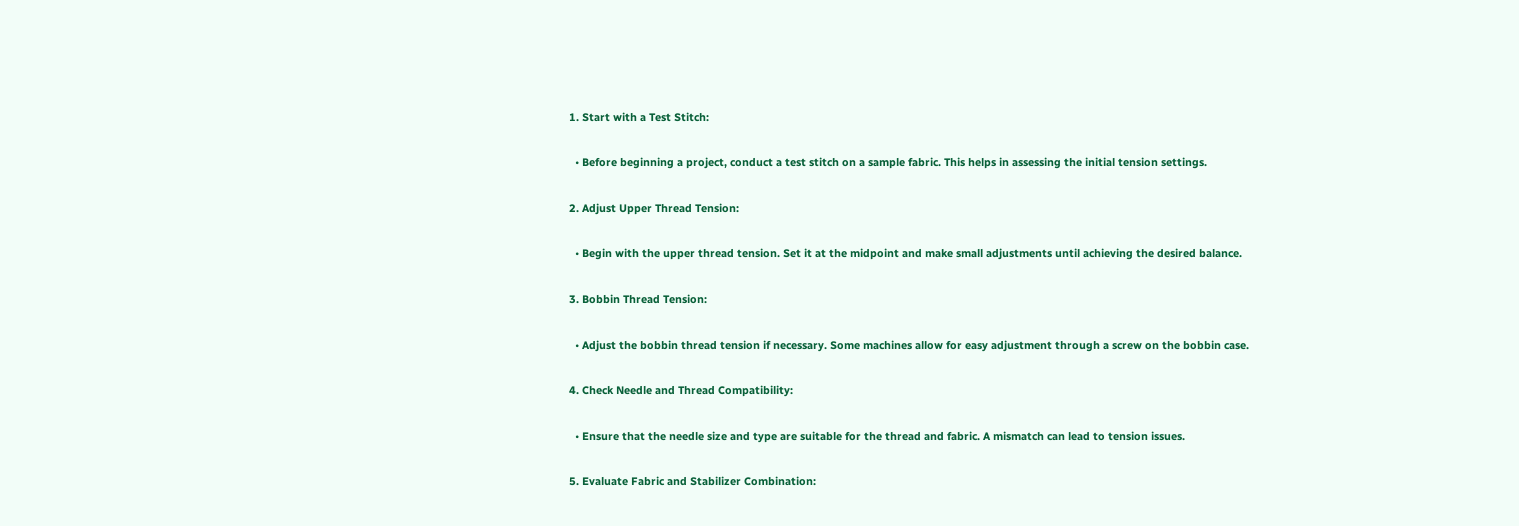1. Start with a Test Stitch:

  • Before beginning a project, conduct a test stitch on a sample fabric. This helps in assessing the initial tension settings.

2. Adjust Upper Thread Tension:

  • Begin with the upper thread tension. Set it at the midpoint and make small adjustments until achieving the desired balance.

3. Bobbin Thread Tension:

  • Adjust the bobbin thread tension if necessary. Some machines allow for easy adjustment through a screw on the bobbin case.

4. Check Needle and Thread Compatibility:

  • Ensure that the needle size and type are suitable for the thread and fabric. A mismatch can lead to tension issues.

5. Evaluate Fabric and Stabilizer Combination: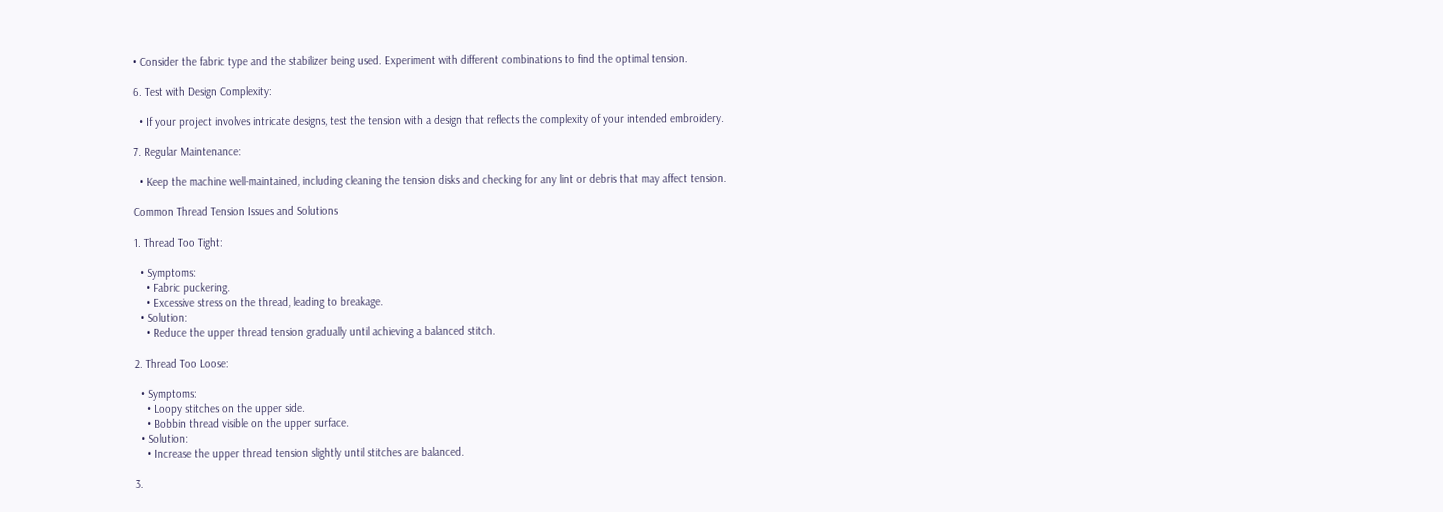• Consider the fabric type and the stabilizer being used. Experiment with different combinations to find the optimal tension.

6. Test with Design Complexity:

  • If your project involves intricate designs, test the tension with a design that reflects the complexity of your intended embroidery.

7. Regular Maintenance:

  • Keep the machine well-maintained, including cleaning the tension disks and checking for any lint or debris that may affect tension.

Common Thread Tension Issues and Solutions

1. Thread Too Tight:

  • Symptoms:
    • Fabric puckering.
    • Excessive stress on the thread, leading to breakage.
  • Solution:
    • Reduce the upper thread tension gradually until achieving a balanced stitch.

2. Thread Too Loose:

  • Symptoms:
    • Loopy stitches on the upper side.
    • Bobbin thread visible on the upper surface.
  • Solution:
    • Increase the upper thread tension slightly until stitches are balanced.

3.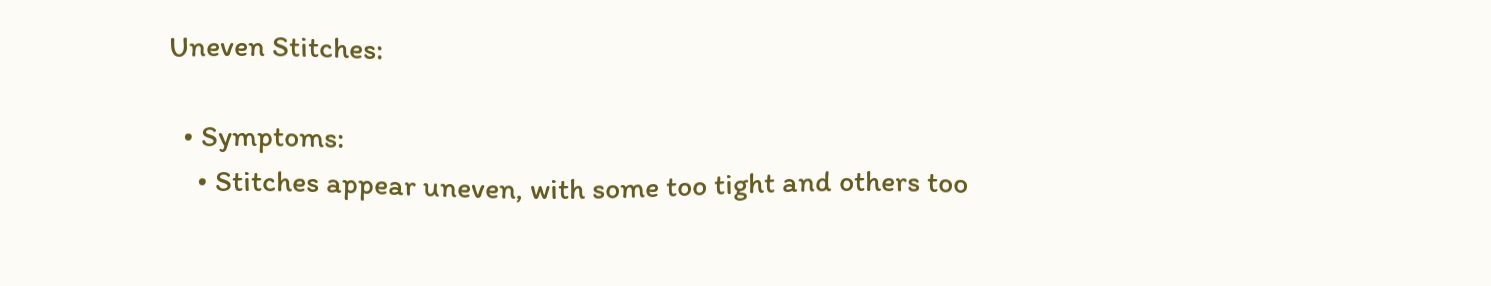Uneven Stitches:

  • Symptoms:
    • Stitches appear uneven, with some too tight and others too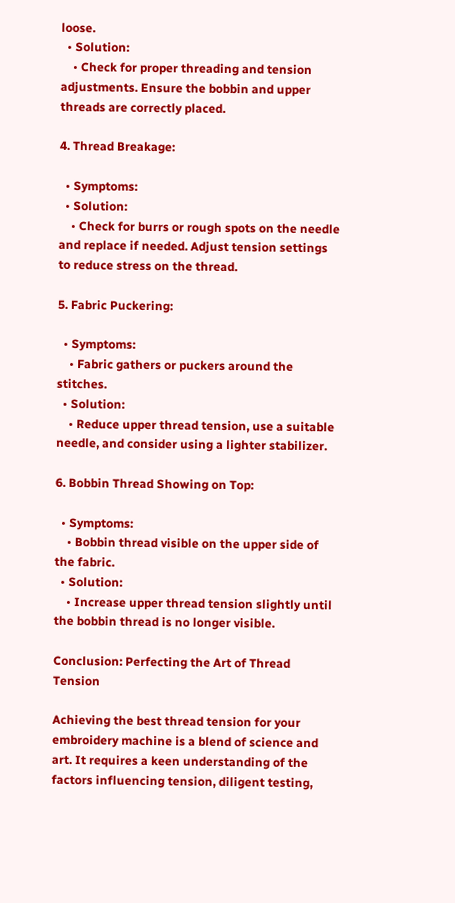loose.
  • Solution:
    • Check for proper threading and tension adjustments. Ensure the bobbin and upper threads are correctly placed.

4. Thread Breakage:

  • Symptoms:
  • Solution:
    • Check for burrs or rough spots on the needle and replace if needed. Adjust tension settings to reduce stress on the thread.

5. Fabric Puckering:

  • Symptoms:
    • Fabric gathers or puckers around the stitches.
  • Solution:
    • Reduce upper thread tension, use a suitable needle, and consider using a lighter stabilizer.

6. Bobbin Thread Showing on Top:

  • Symptoms:
    • Bobbin thread visible on the upper side of the fabric.
  • Solution:
    • Increase upper thread tension slightly until the bobbin thread is no longer visible.

Conclusion: Perfecting the Art of Thread Tension

Achieving the best thread tension for your embroidery machine is a blend of science and art. It requires a keen understanding of the factors influencing tension, diligent testing,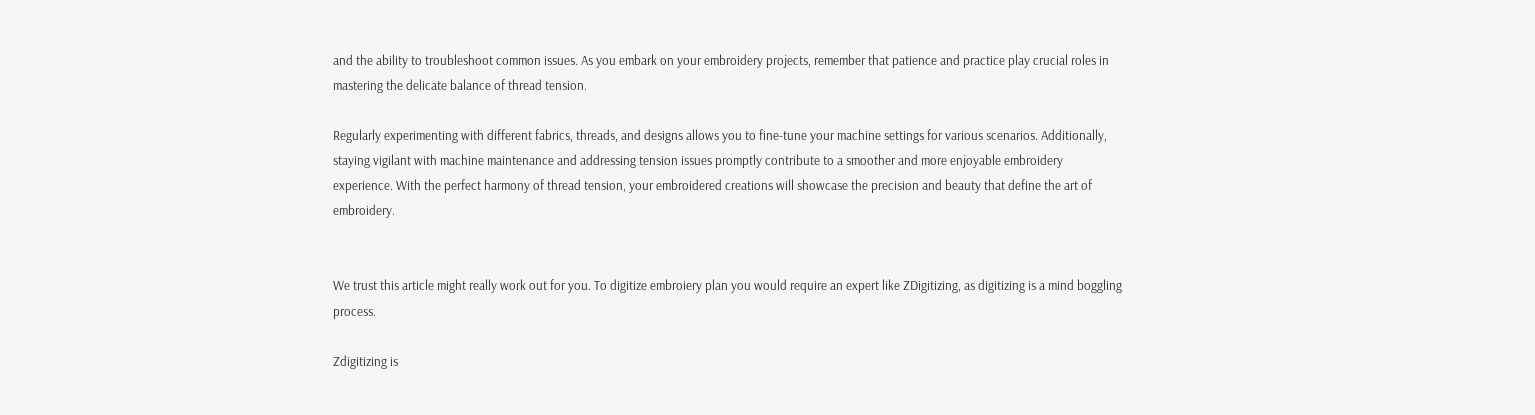and the ability to troubleshoot common issues. As you embark on your embroidery projects, remember that patience and practice play crucial roles in mastering the delicate balance of thread tension.

Regularly experimenting with different fabrics, threads, and designs allows you to fine-tune your machine settings for various scenarios. Additionally, staying vigilant with machine maintenance and addressing tension issues promptly contribute to a smoother and more enjoyable embroidery experience. With the perfect harmony of thread tension, your embroidered creations will showcase the precision and beauty that define the art of embroidery.


We trust this article might really work out for you. To digitize embroiery plan you would require an expert like ZDigitizing, as digitizing is a mind boggling process.

Zdigitizing is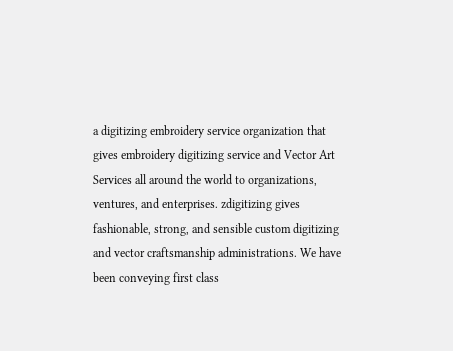a digitizing embroidery service organization that gives embroidery digitizing service and Vector Art Services all around the world to organizations, ventures, and enterprises. zdigitizing gives fashionable, strong, and sensible custom digitizing and vector craftsmanship administrations. We have been conveying first class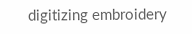digitizing embroidery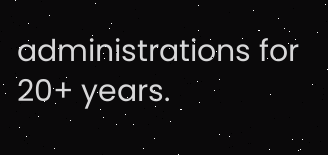administrations for 20+ years.